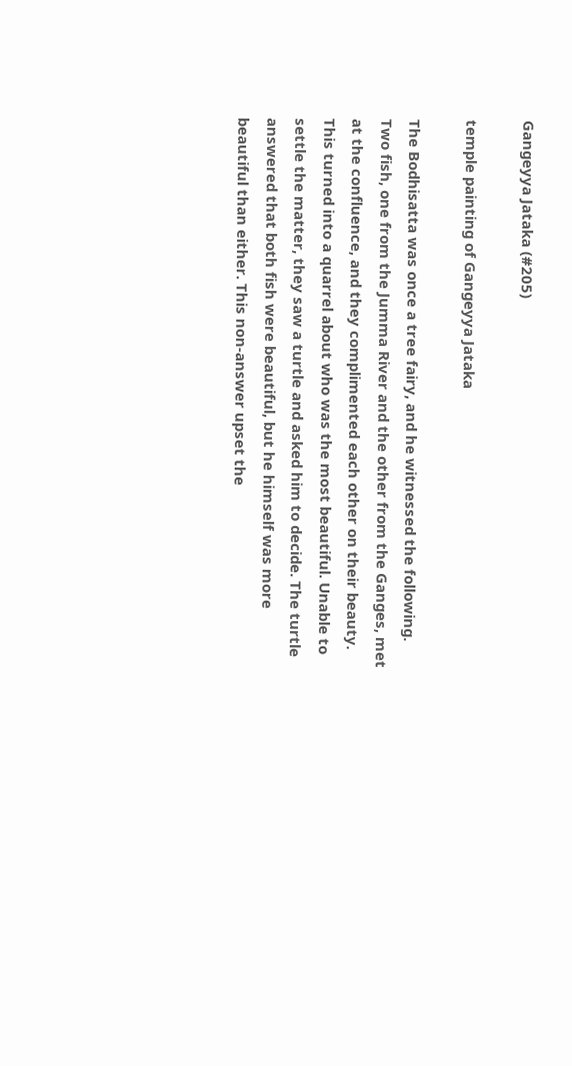Gangeyya Jataka (#205)

temple painting of Gangeyya Jataka

The Bodhisatta was once a tree fairy, and he witnessed the following. Two fish, one from the Jumma River and the other from the Ganges, met at the confluence, and they complimented each other on their beauty. This turned into a quarrel about who was the most beautiful. Unable to settle the matter, they saw a turtle and asked him to decide. The turtle answered that both fish were beautiful, but he himself was more beautiful than either. This non-answer upset the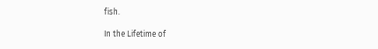fish.

In the Lifetime of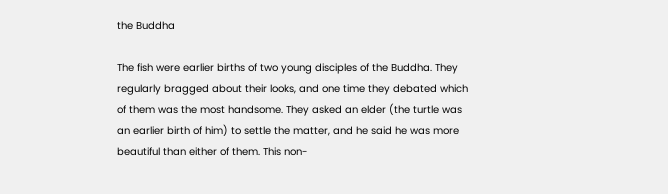the Buddha

The fish were earlier births of two young disciples of the Buddha. They regularly bragged about their looks, and one time they debated which of them was the most handsome. They asked an elder (the turtle was an earlier birth of him) to settle the matter, and he said he was more beautiful than either of them. This non-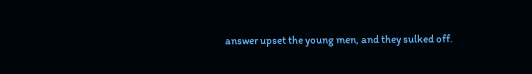answer upset the young men, and they sulked off.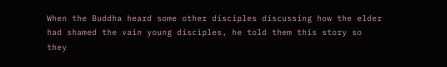When the Buddha heard some other disciples discussing how the elder had shamed the vain young disciples, he told them this story so they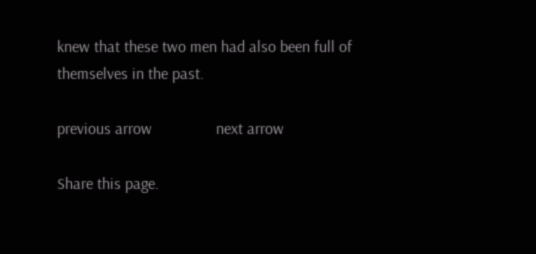knew that these two men had also been full of themselves in the past.

previous arrow                next arrow

Share this page.